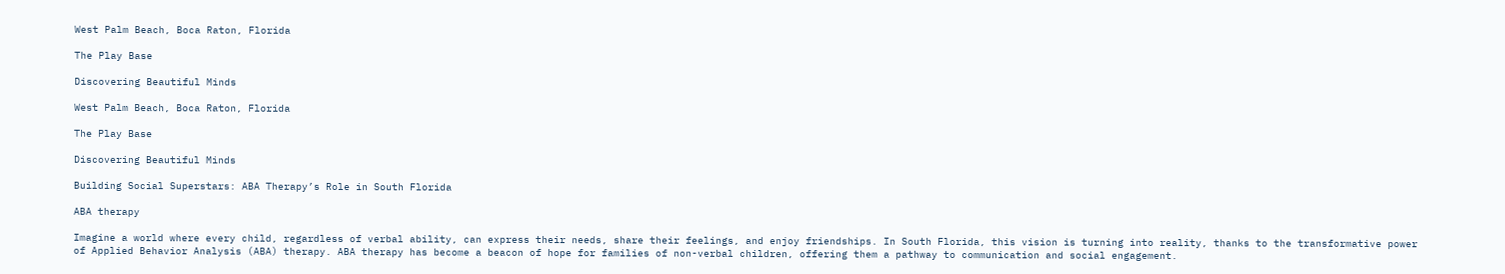West Palm Beach, Boca Raton, Florida

The Play Base

Discovering Beautiful Minds

West Palm Beach, Boca Raton, Florida

The Play Base

Discovering Beautiful Minds

Building Social Superstars: ABA Therapy’s Role in South Florida

ABA therapy

Imagine a world where every child, regardless of verbal ability, can express their needs, share their feelings, and enjoy friendships. In South Florida, this vision is turning into reality, thanks to the transformative power of Applied Behavior Analysis (ABA) therapy. ABA therapy has become a beacon of hope for families of non-verbal children, offering them a pathway to communication and social engagement.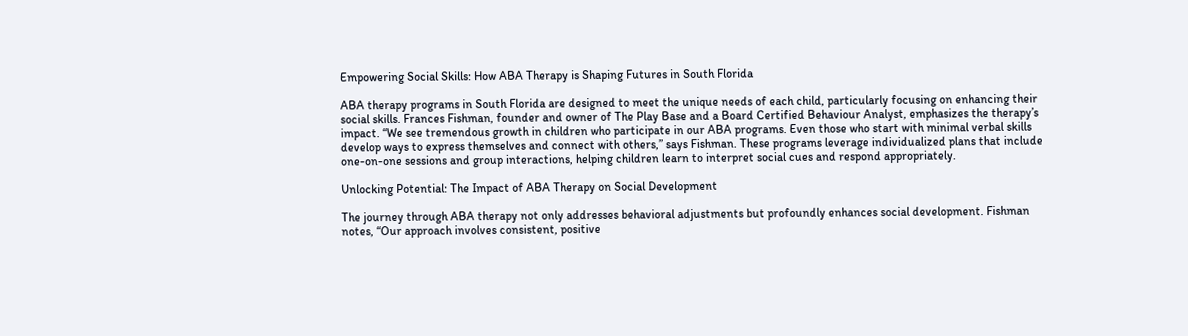Empowering Social Skills: How ABA Therapy is Shaping Futures in South Florida

ABA therapy programs in South Florida are designed to meet the unique needs of each child, particularly focusing on enhancing their social skills. Frances Fishman, founder and owner of The Play Base and a Board Certified Behaviour Analyst, emphasizes the therapy’s impact. “We see tremendous growth in children who participate in our ABA programs. Even those who start with minimal verbal skills develop ways to express themselves and connect with others,” says Fishman. These programs leverage individualized plans that include one-on-one sessions and group interactions, helping children learn to interpret social cues and respond appropriately.

Unlocking Potential: The Impact of ABA Therapy on Social Development

The journey through ABA therapy not only addresses behavioral adjustments but profoundly enhances social development. Fishman notes, “Our approach involves consistent, positive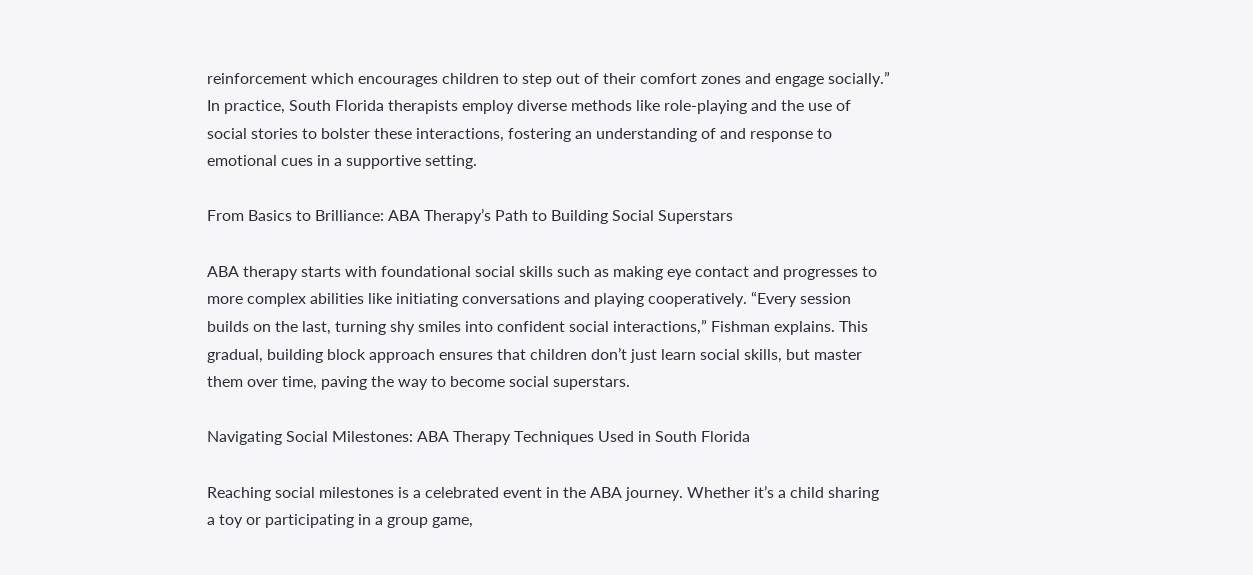reinforcement which encourages children to step out of their comfort zones and engage socially.” In practice, South Florida therapists employ diverse methods like role-playing and the use of social stories to bolster these interactions, fostering an understanding of and response to emotional cues in a supportive setting.

From Basics to Brilliance: ABA Therapy’s Path to Building Social Superstars

ABA therapy starts with foundational social skills such as making eye contact and progresses to more complex abilities like initiating conversations and playing cooperatively. “Every session builds on the last, turning shy smiles into confident social interactions,” Fishman explains. This gradual, building block approach ensures that children don’t just learn social skills, but master them over time, paving the way to become social superstars.

Navigating Social Milestones: ABA Therapy Techniques Used in South Florida

Reaching social milestones is a celebrated event in the ABA journey. Whether it’s a child sharing a toy or participating in a group game,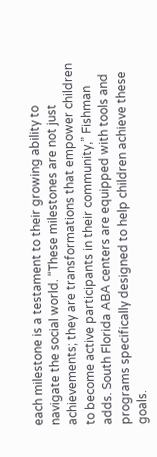each milestone is a testament to their growing ability to navigate the social world. “These milestones are not just achievements; they are transformations that empower children to become active participants in their community,” Fishman adds. South Florida ABA centers are equipped with tools and programs specifically designed to help children achieve these goals.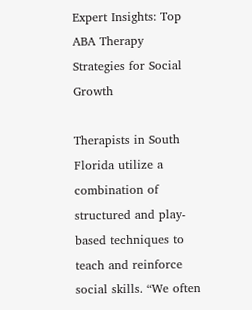Expert Insights: Top ABA Therapy Strategies for Social Growth

Therapists in South Florida utilize a combination of structured and play-based techniques to teach and reinforce social skills. “We often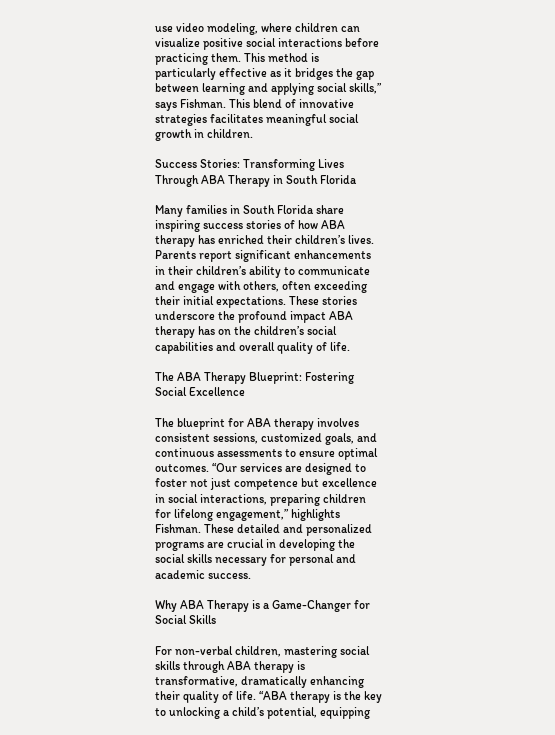use video modeling, where children can visualize positive social interactions before practicing them. This method is particularly effective as it bridges the gap between learning and applying social skills,” says Fishman. This blend of innovative strategies facilitates meaningful social growth in children.

Success Stories: Transforming Lives Through ABA Therapy in South Florida

Many families in South Florida share inspiring success stories of how ABA therapy has enriched their children’s lives. Parents report significant enhancements in their children’s ability to communicate and engage with others, often exceeding their initial expectations. These stories underscore the profound impact ABA therapy has on the children’s social capabilities and overall quality of life.

The ABA Therapy Blueprint: Fostering Social Excellence

The blueprint for ABA therapy involves consistent sessions, customized goals, and continuous assessments to ensure optimal outcomes. “Our services are designed to foster not just competence but excellence in social interactions, preparing children for lifelong engagement,” highlights Fishman. These detailed and personalized programs are crucial in developing the social skills necessary for personal and academic success.

Why ABA Therapy is a Game-Changer for Social Skills

For non-verbal children, mastering social skills through ABA therapy is transformative, dramatically enhancing their quality of life. “ABA therapy is the key to unlocking a child’s potential, equipping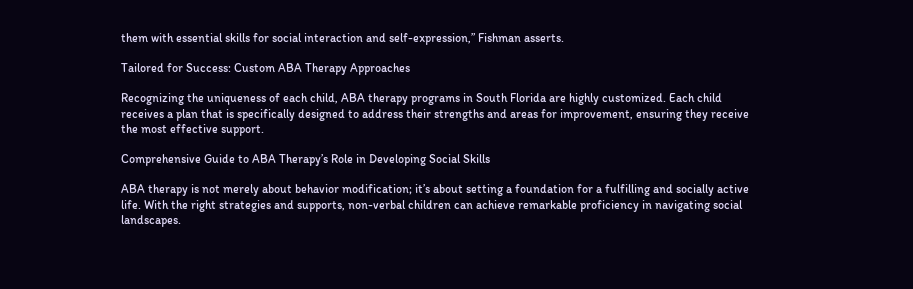them with essential skills for social interaction and self-expression,” Fishman asserts.

Tailored for Success: Custom ABA Therapy Approaches

Recognizing the uniqueness of each child, ABA therapy programs in South Florida are highly customized. Each child receives a plan that is specifically designed to address their strengths and areas for improvement, ensuring they receive the most effective support.

Comprehensive Guide to ABA Therapy’s Role in Developing Social Skills

ABA therapy is not merely about behavior modification; it’s about setting a foundation for a fulfilling and socially active life. With the right strategies and supports, non-verbal children can achieve remarkable proficiency in navigating social landscapes.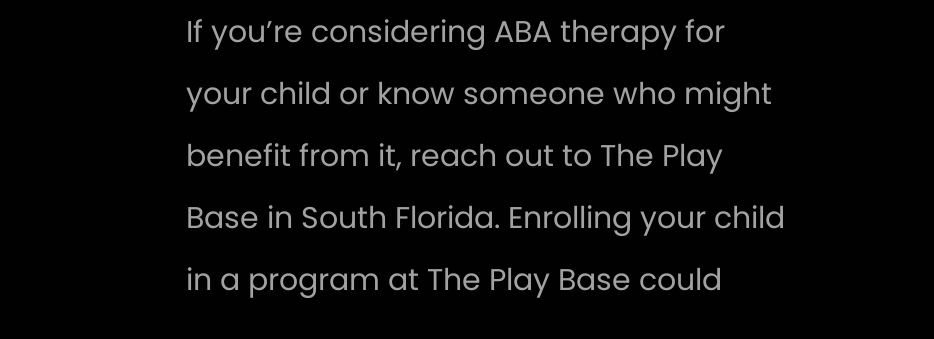If you’re considering ABA therapy for your child or know someone who might benefit from it, reach out to The Play Base in South Florida. Enrolling your child in a program at The Play Base could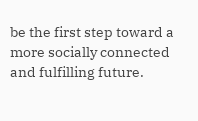be the first step toward a more socially connected and fulfilling future.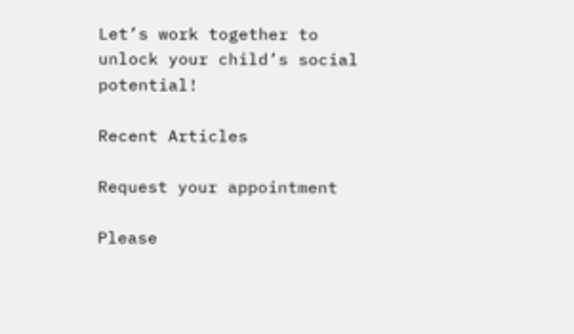Let’s work together to unlock your child’s social potential!

Recent Articles

Request your appointment

Please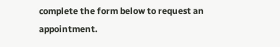complete the form below to request an appointment.